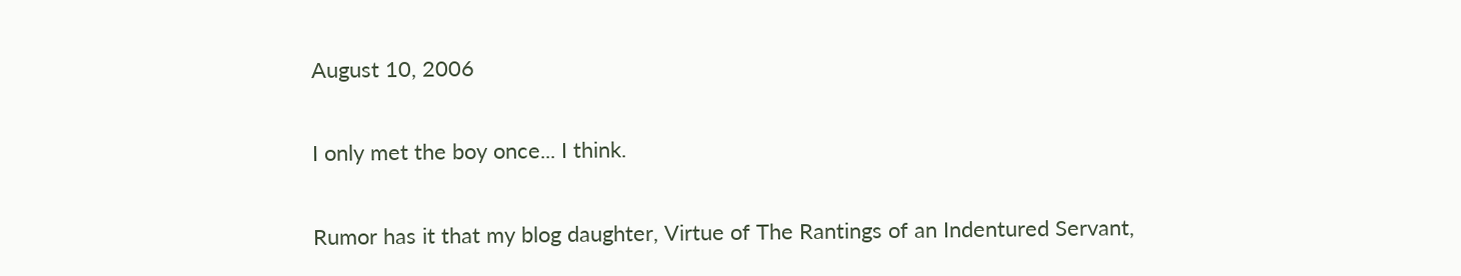August 10, 2006

I only met the boy once... I think.

Rumor has it that my blog daughter, Virtue of The Rantings of an Indentured Servant,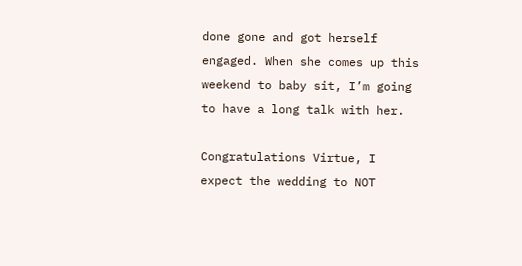done gone and got herself engaged. When she comes up this weekend to baby sit, I’m going to have a long talk with her.

Congratulations Virtue, I expect the wedding to NOT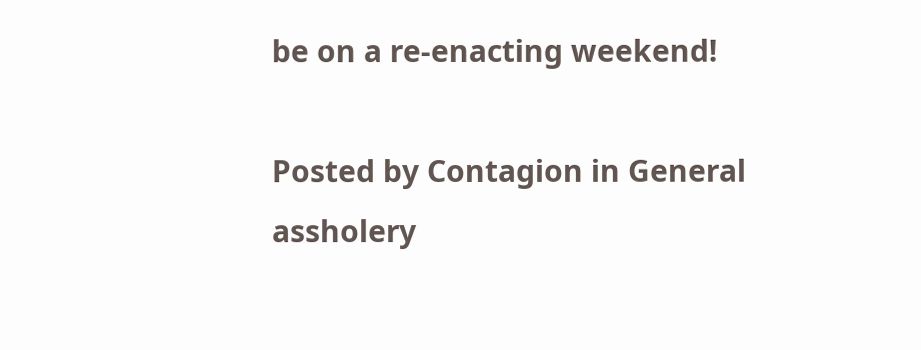be on a re-enacting weekend!

Posted by Contagion in General assholery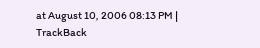at August 10, 2006 08:13 PM | TrackBack